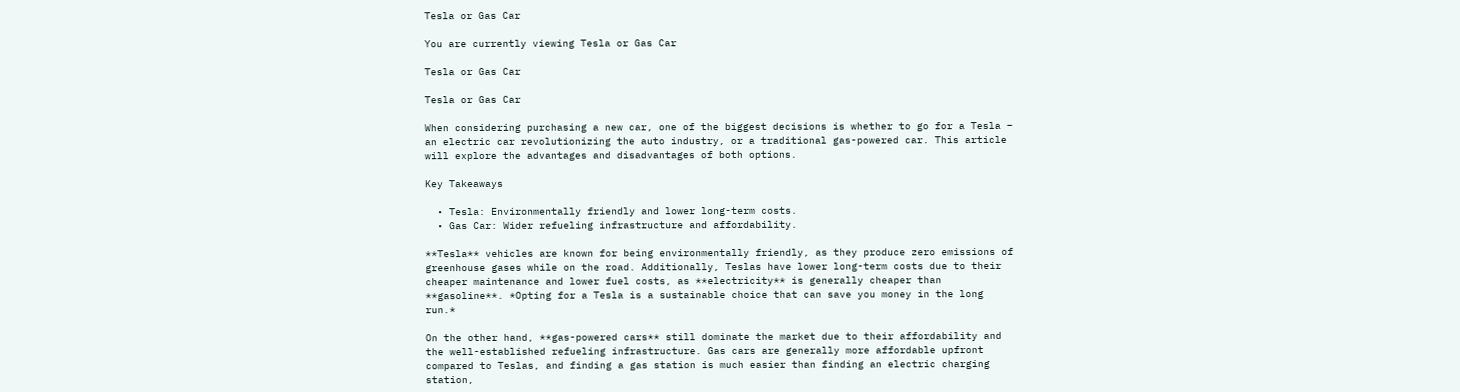Tesla or Gas Car

You are currently viewing Tesla or Gas Car

Tesla or Gas Car

Tesla or Gas Car

When considering purchasing a new car, one of the biggest decisions is whether to go for a Tesla – an electric car revolutionizing the auto industry, or a traditional gas-powered car. This article will explore the advantages and disadvantages of both options.

Key Takeaways

  • Tesla: Environmentally friendly and lower long-term costs.
  • Gas Car: Wider refueling infrastructure and affordability.

**Tesla** vehicles are known for being environmentally friendly, as they produce zero emissions of greenhouse gases while on the road. Additionally, Teslas have lower long-term costs due to their cheaper maintenance and lower fuel costs, as **electricity** is generally cheaper than **gasoline**. *Opting for a Tesla is a sustainable choice that can save you money in the long run.*

On the other hand, **gas-powered cars** still dominate the market due to their affordability and the well-established refueling infrastructure. Gas cars are generally more affordable upfront compared to Teslas, and finding a gas station is much easier than finding an electric charging station,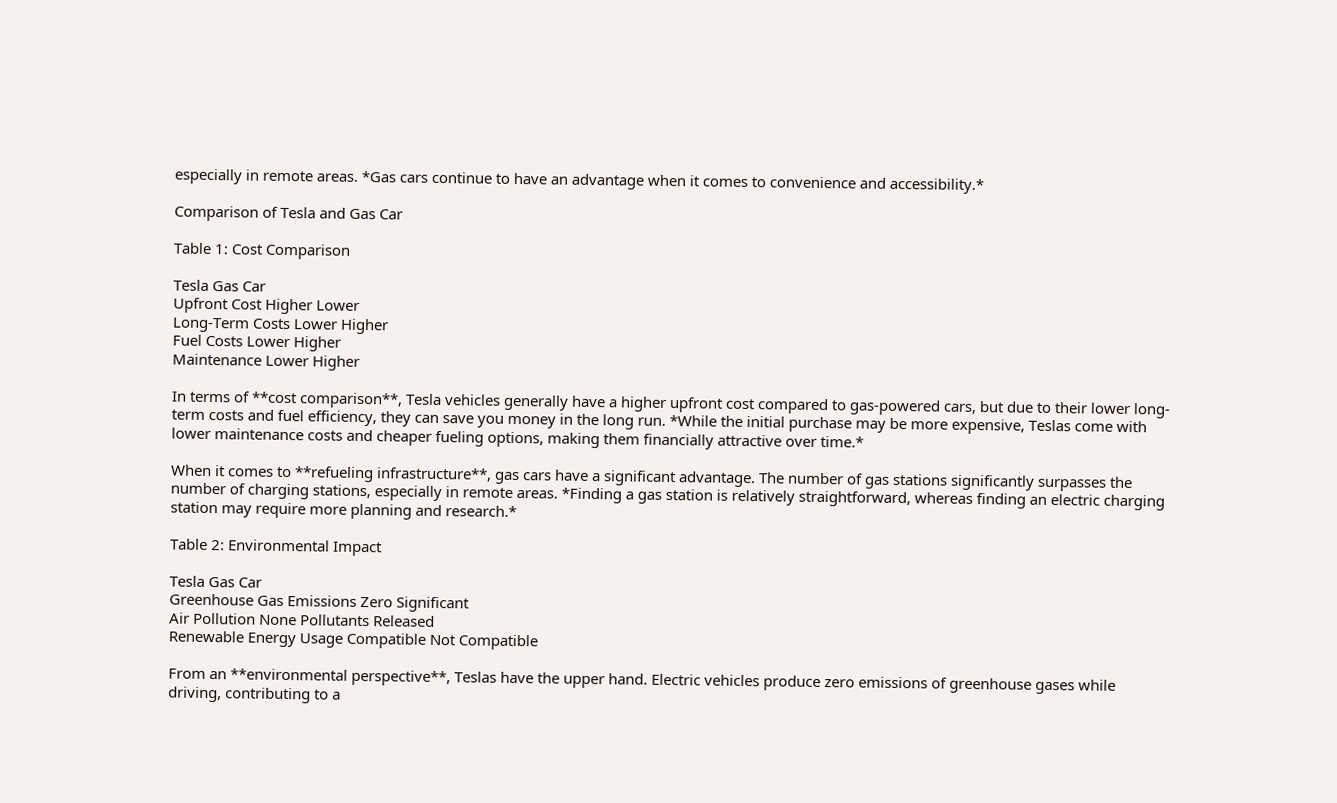especially in remote areas. *Gas cars continue to have an advantage when it comes to convenience and accessibility.*

Comparison of Tesla and Gas Car

Table 1: Cost Comparison

Tesla Gas Car
Upfront Cost Higher Lower
Long-Term Costs Lower Higher
Fuel Costs Lower Higher
Maintenance Lower Higher

In terms of **cost comparison**, Tesla vehicles generally have a higher upfront cost compared to gas-powered cars, but due to their lower long-term costs and fuel efficiency, they can save you money in the long run. *While the initial purchase may be more expensive, Teslas come with lower maintenance costs and cheaper fueling options, making them financially attractive over time.*

When it comes to **refueling infrastructure**, gas cars have a significant advantage. The number of gas stations significantly surpasses the number of charging stations, especially in remote areas. *Finding a gas station is relatively straightforward, whereas finding an electric charging station may require more planning and research.*

Table 2: Environmental Impact

Tesla Gas Car
Greenhouse Gas Emissions Zero Significant
Air Pollution None Pollutants Released
Renewable Energy Usage Compatible Not Compatible

From an **environmental perspective**, Teslas have the upper hand. Electric vehicles produce zero emissions of greenhouse gases while driving, contributing to a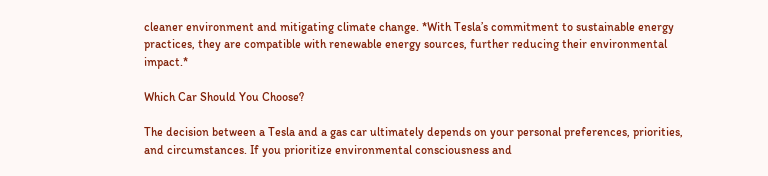cleaner environment and mitigating climate change. *With Tesla’s commitment to sustainable energy practices, they are compatible with renewable energy sources, further reducing their environmental impact.*

Which Car Should You Choose?

The decision between a Tesla and a gas car ultimately depends on your personal preferences, priorities, and circumstances. If you prioritize environmental consciousness and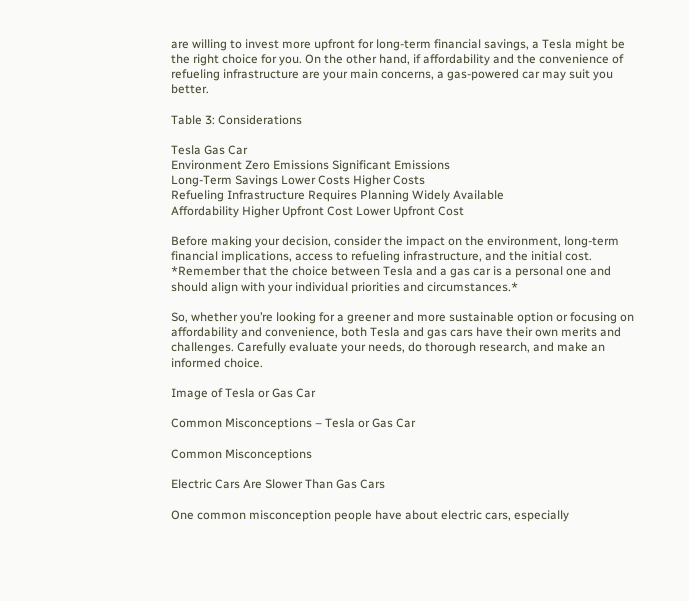are willing to invest more upfront for long-term financial savings, a Tesla might be the right choice for you. On the other hand, if affordability and the convenience of refueling infrastructure are your main concerns, a gas-powered car may suit you better.

Table 3: Considerations

Tesla Gas Car
Environment Zero Emissions Significant Emissions
Long-Term Savings Lower Costs Higher Costs
Refueling Infrastructure Requires Planning Widely Available
Affordability Higher Upfront Cost Lower Upfront Cost

Before making your decision, consider the impact on the environment, long-term financial implications, access to refueling infrastructure, and the initial cost. *Remember that the choice between Tesla and a gas car is a personal one and should align with your individual priorities and circumstances.*

So, whether you’re looking for a greener and more sustainable option or focusing on affordability and convenience, both Tesla and gas cars have their own merits and challenges. Carefully evaluate your needs, do thorough research, and make an informed choice.

Image of Tesla or Gas Car

Common Misconceptions – Tesla or Gas Car

Common Misconceptions

Electric Cars Are Slower Than Gas Cars

One common misconception people have about electric cars, especially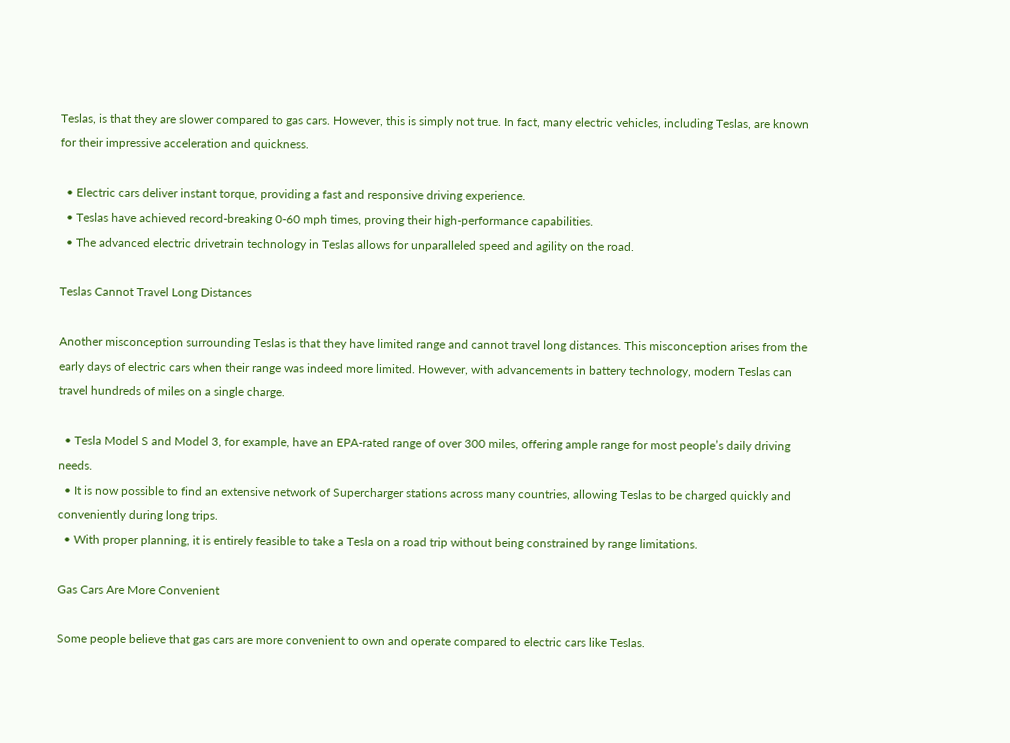Teslas, is that they are slower compared to gas cars. However, this is simply not true. In fact, many electric vehicles, including Teslas, are known for their impressive acceleration and quickness.

  • Electric cars deliver instant torque, providing a fast and responsive driving experience.
  • Teslas have achieved record-breaking 0-60 mph times, proving their high-performance capabilities.
  • The advanced electric drivetrain technology in Teslas allows for unparalleled speed and agility on the road.

Teslas Cannot Travel Long Distances

Another misconception surrounding Teslas is that they have limited range and cannot travel long distances. This misconception arises from the early days of electric cars when their range was indeed more limited. However, with advancements in battery technology, modern Teslas can travel hundreds of miles on a single charge.

  • Tesla Model S and Model 3, for example, have an EPA-rated range of over 300 miles, offering ample range for most people’s daily driving needs.
  • It is now possible to find an extensive network of Supercharger stations across many countries, allowing Teslas to be charged quickly and conveniently during long trips.
  • With proper planning, it is entirely feasible to take a Tesla on a road trip without being constrained by range limitations.

Gas Cars Are More Convenient

Some people believe that gas cars are more convenient to own and operate compared to electric cars like Teslas.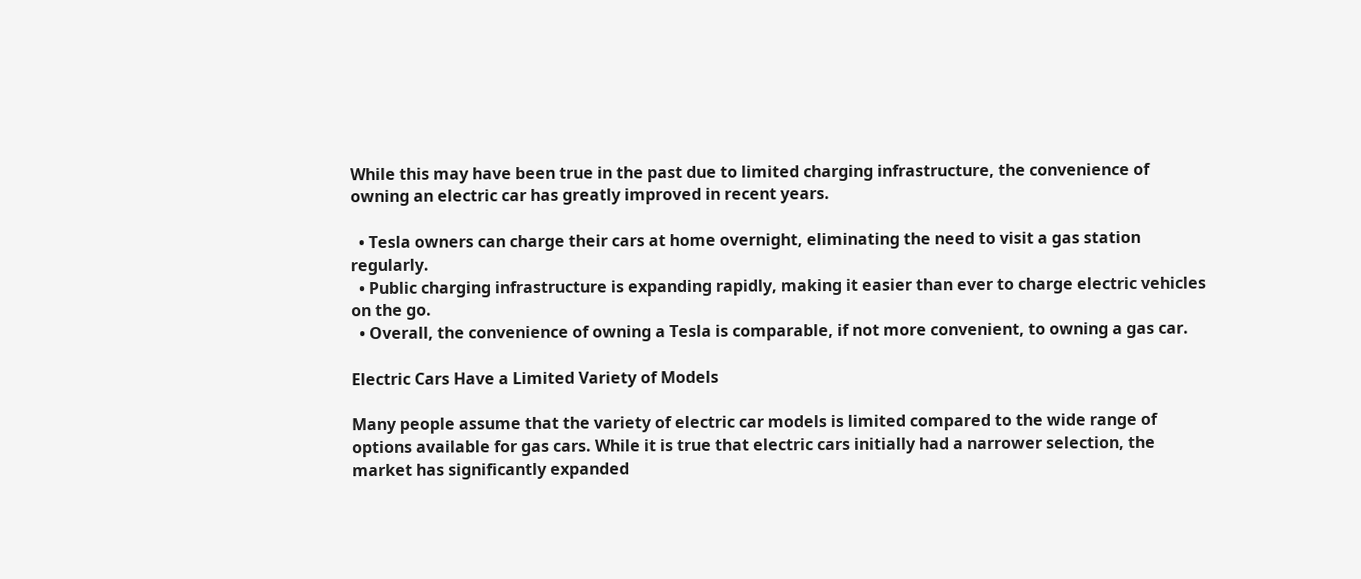While this may have been true in the past due to limited charging infrastructure, the convenience of owning an electric car has greatly improved in recent years.

  • Tesla owners can charge their cars at home overnight, eliminating the need to visit a gas station regularly.
  • Public charging infrastructure is expanding rapidly, making it easier than ever to charge electric vehicles on the go.
  • Overall, the convenience of owning a Tesla is comparable, if not more convenient, to owning a gas car.

Electric Cars Have a Limited Variety of Models

Many people assume that the variety of electric car models is limited compared to the wide range of options available for gas cars. While it is true that electric cars initially had a narrower selection, the market has significantly expanded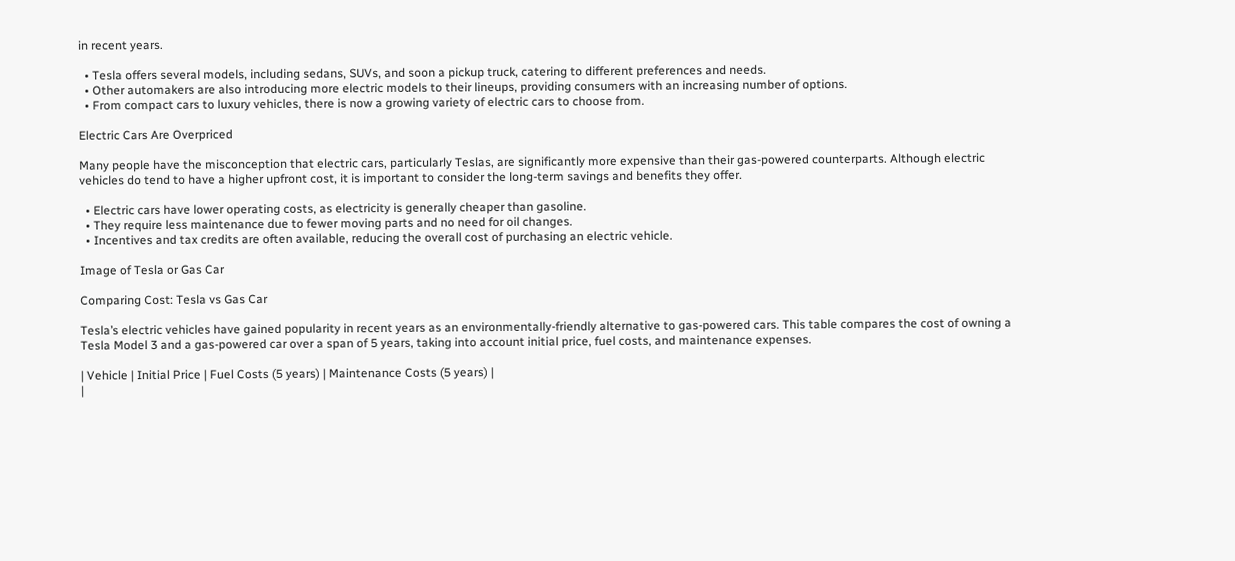in recent years.

  • Tesla offers several models, including sedans, SUVs, and soon a pickup truck, catering to different preferences and needs.
  • Other automakers are also introducing more electric models to their lineups, providing consumers with an increasing number of options.
  • From compact cars to luxury vehicles, there is now a growing variety of electric cars to choose from.

Electric Cars Are Overpriced

Many people have the misconception that electric cars, particularly Teslas, are significantly more expensive than their gas-powered counterparts. Although electric vehicles do tend to have a higher upfront cost, it is important to consider the long-term savings and benefits they offer.

  • Electric cars have lower operating costs, as electricity is generally cheaper than gasoline.
  • They require less maintenance due to fewer moving parts and no need for oil changes.
  • Incentives and tax credits are often available, reducing the overall cost of purchasing an electric vehicle.

Image of Tesla or Gas Car

Comparing Cost: Tesla vs Gas Car

Tesla’s electric vehicles have gained popularity in recent years as an environmentally-friendly alternative to gas-powered cars. This table compares the cost of owning a Tesla Model 3 and a gas-powered car over a span of 5 years, taking into account initial price, fuel costs, and maintenance expenses.

| Vehicle | Initial Price | Fuel Costs (5 years) | Maintenance Costs (5 years) |
|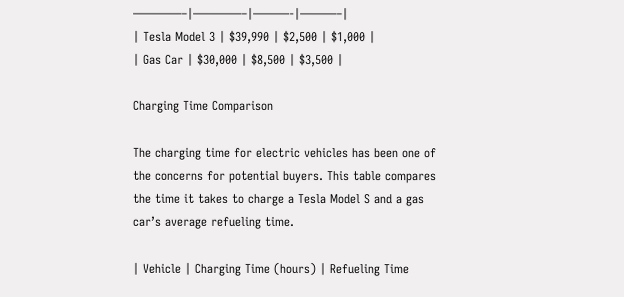————–|————–|———-|———–|
| Tesla Model 3 | $39,990 | $2,500 | $1,000 |
| Gas Car | $30,000 | $8,500 | $3,500 |

Charging Time Comparison

The charging time for electric vehicles has been one of the concerns for potential buyers. This table compares the time it takes to charge a Tesla Model S and a gas car’s average refueling time.

| Vehicle | Charging Time (hours) | Refueling Time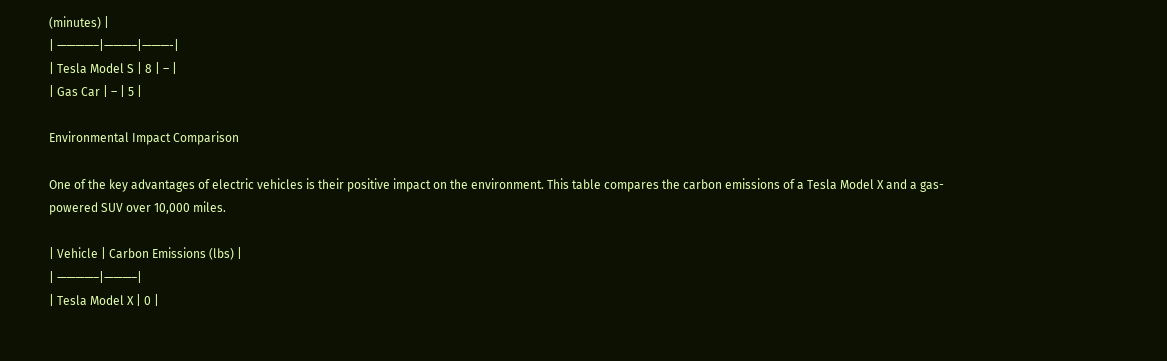(minutes) |
| ————–|———–|———-|
| Tesla Model S | 8 | – |
| Gas Car | – | 5 |

Environmental Impact Comparison

One of the key advantages of electric vehicles is their positive impact on the environment. This table compares the carbon emissions of a Tesla Model X and a gas-powered SUV over 10,000 miles.

| Vehicle | Carbon Emissions (lbs) |
| ————–|———–|
| Tesla Model X | 0 |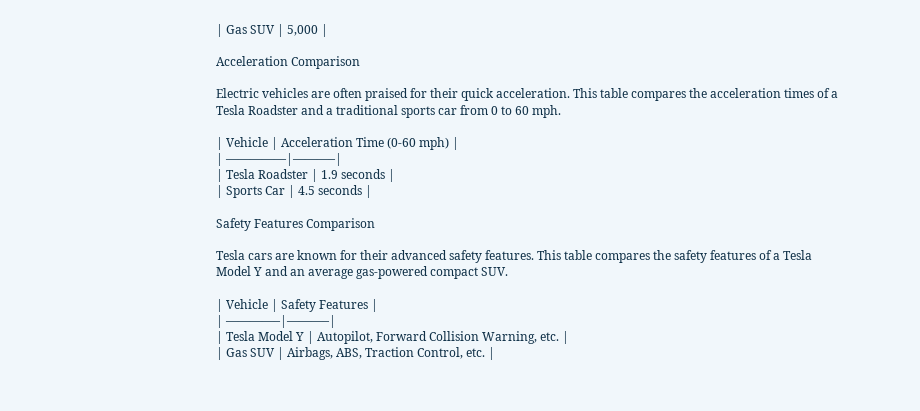| Gas SUV | 5,000 |

Acceleration Comparison

Electric vehicles are often praised for their quick acceleration. This table compares the acceleration times of a Tesla Roadster and a traditional sports car from 0 to 60 mph.

| Vehicle | Acceleration Time (0-60 mph) |
| —————|———–|
| Tesla Roadster | 1.9 seconds |
| Sports Car | 4.5 seconds |

Safety Features Comparison

Tesla cars are known for their advanced safety features. This table compares the safety features of a Tesla Model Y and an average gas-powered compact SUV.

| Vehicle | Safety Features |
| ————–|———–|
| Tesla Model Y | Autopilot, Forward Collision Warning, etc. |
| Gas SUV | Airbags, ABS, Traction Control, etc. |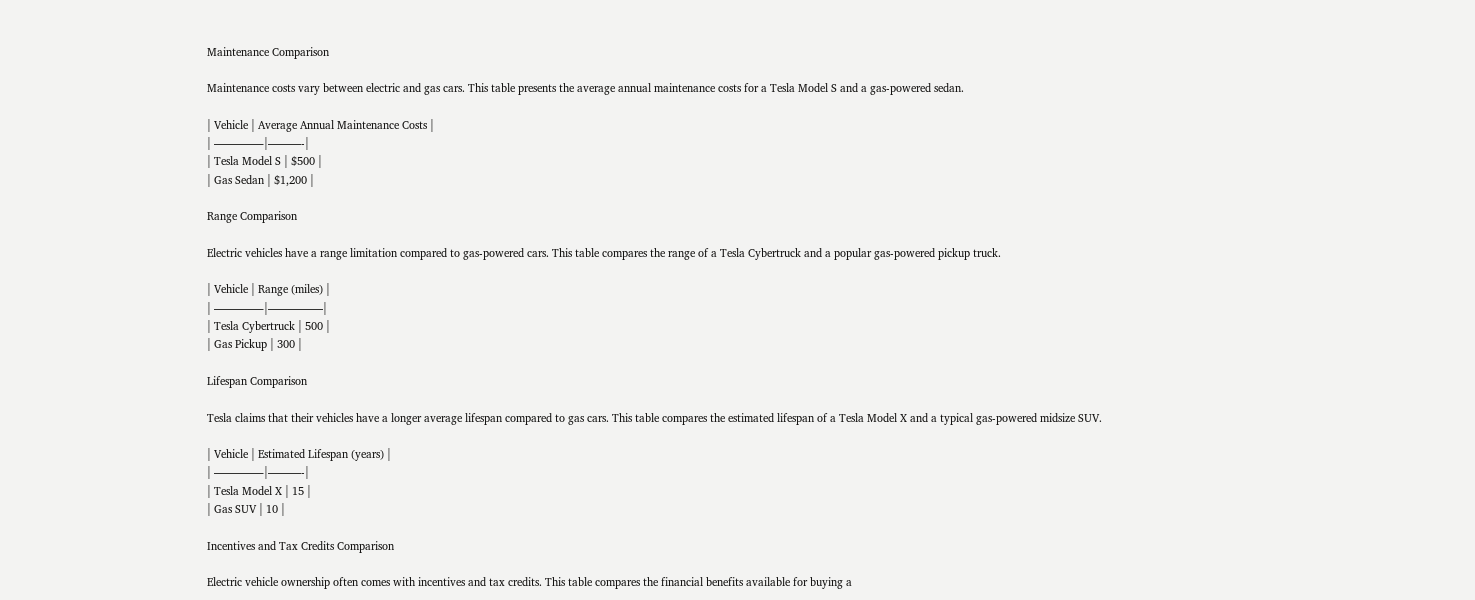Maintenance Comparison

Maintenance costs vary between electric and gas cars. This table presents the average annual maintenance costs for a Tesla Model S and a gas-powered sedan.

| Vehicle | Average Annual Maintenance Costs |
| ————–|———-|
| Tesla Model S | $500 |
| Gas Sedan | $1,200 |

Range Comparison

Electric vehicles have a range limitation compared to gas-powered cars. This table compares the range of a Tesla Cybertruck and a popular gas-powered pickup truck.

| Vehicle | Range (miles) |
| ————–|—————|
| Tesla Cybertruck | 500 |
| Gas Pickup | 300 |

Lifespan Comparison

Tesla claims that their vehicles have a longer average lifespan compared to gas cars. This table compares the estimated lifespan of a Tesla Model X and a typical gas-powered midsize SUV.

| Vehicle | Estimated Lifespan (years) |
| ————–|———-|
| Tesla Model X | 15 |
| Gas SUV | 10 |

Incentives and Tax Credits Comparison

Electric vehicle ownership often comes with incentives and tax credits. This table compares the financial benefits available for buying a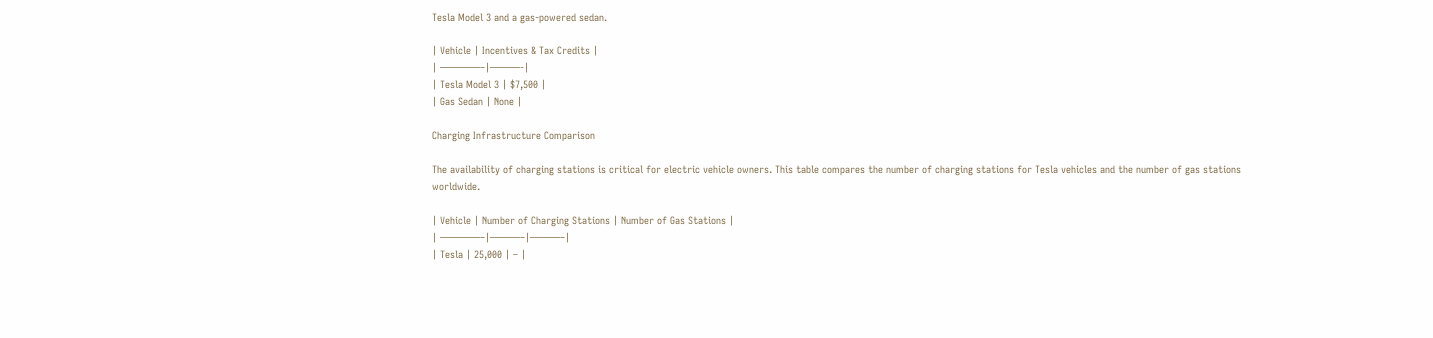Tesla Model 3 and a gas-powered sedan.

| Vehicle | Incentives & Tax Credits |
| ————–|———-|
| Tesla Model 3 | $7,500 |
| Gas Sedan | None |

Charging Infrastructure Comparison

The availability of charging stations is critical for electric vehicle owners. This table compares the number of charging stations for Tesla vehicles and the number of gas stations worldwide.

| Vehicle | Number of Charging Stations | Number of Gas Stations |
| ————–|———–|———–|
| Tesla | 25,000 | – |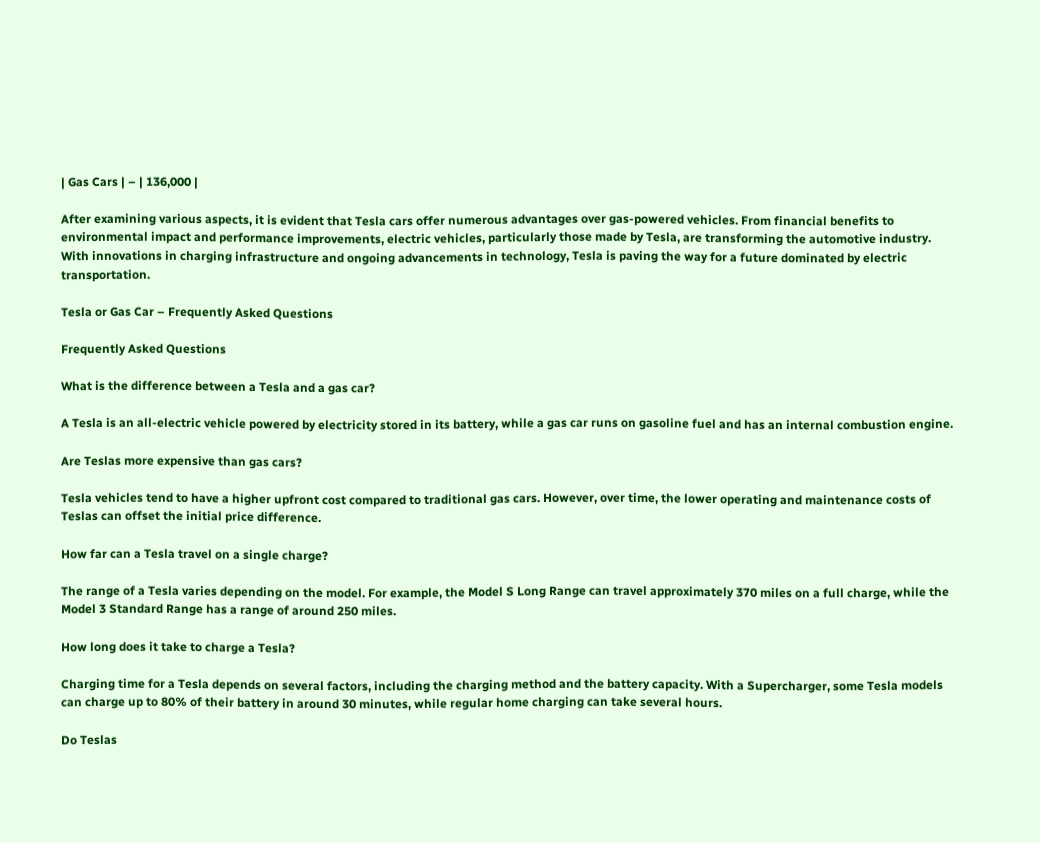| Gas Cars | – | 136,000 |

After examining various aspects, it is evident that Tesla cars offer numerous advantages over gas-powered vehicles. From financial benefits to environmental impact and performance improvements, electric vehicles, particularly those made by Tesla, are transforming the automotive industry. With innovations in charging infrastructure and ongoing advancements in technology, Tesla is paving the way for a future dominated by electric transportation.

Tesla or Gas Car – Frequently Asked Questions

Frequently Asked Questions

What is the difference between a Tesla and a gas car?

A Tesla is an all-electric vehicle powered by electricity stored in its battery, while a gas car runs on gasoline fuel and has an internal combustion engine.

Are Teslas more expensive than gas cars?

Tesla vehicles tend to have a higher upfront cost compared to traditional gas cars. However, over time, the lower operating and maintenance costs of Teslas can offset the initial price difference.

How far can a Tesla travel on a single charge?

The range of a Tesla varies depending on the model. For example, the Model S Long Range can travel approximately 370 miles on a full charge, while the Model 3 Standard Range has a range of around 250 miles.

How long does it take to charge a Tesla?

Charging time for a Tesla depends on several factors, including the charging method and the battery capacity. With a Supercharger, some Tesla models can charge up to 80% of their battery in around 30 minutes, while regular home charging can take several hours.

Do Teslas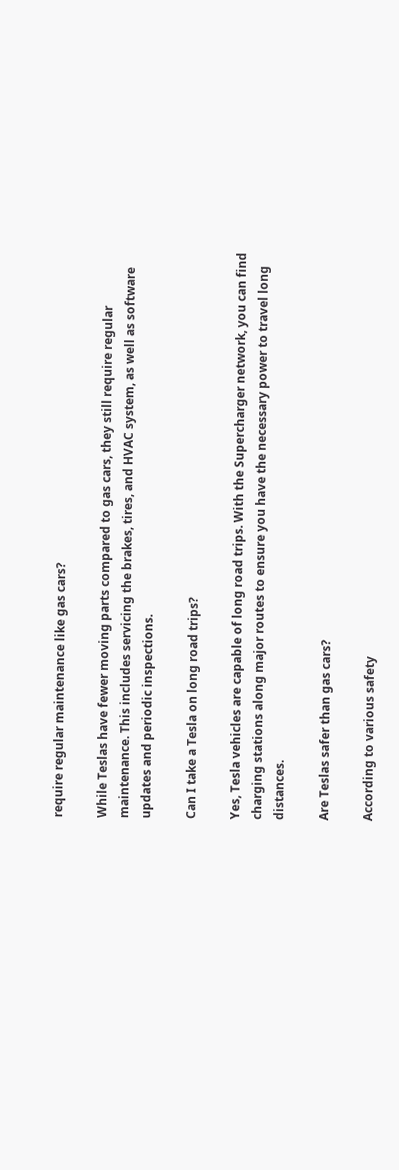require regular maintenance like gas cars?

While Teslas have fewer moving parts compared to gas cars, they still require regular maintenance. This includes servicing the brakes, tires, and HVAC system, as well as software updates and periodic inspections.

Can I take a Tesla on long road trips?

Yes, Tesla vehicles are capable of long road trips. With the Supercharger network, you can find charging stations along major routes to ensure you have the necessary power to travel long distances.

Are Teslas safer than gas cars?

According to various safety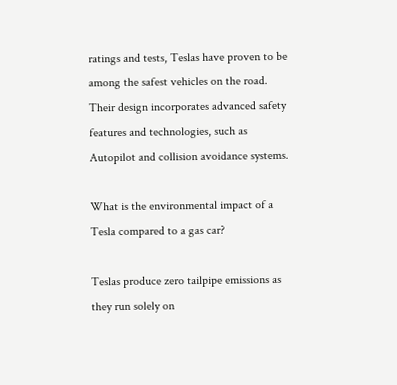ratings and tests, Teslas have proven to be among the safest vehicles on the road. Their design incorporates advanced safety features and technologies, such as Autopilot and collision avoidance systems.

What is the environmental impact of a Tesla compared to a gas car?

Teslas produce zero tailpipe emissions as they run solely on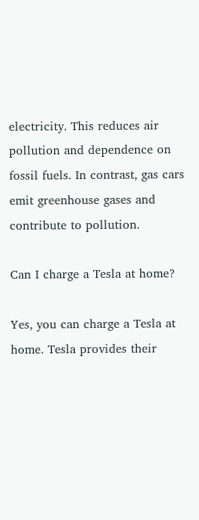electricity. This reduces air pollution and dependence on fossil fuels. In contrast, gas cars emit greenhouse gases and contribute to pollution.

Can I charge a Tesla at home?

Yes, you can charge a Tesla at home. Tesla provides their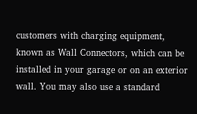customers with charging equipment, known as Wall Connectors, which can be installed in your garage or on an exterior wall. You may also use a standard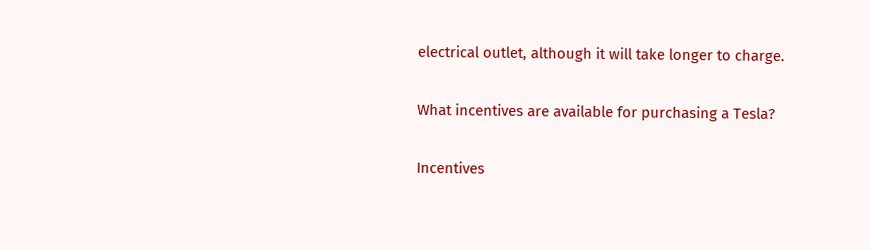electrical outlet, although it will take longer to charge.

What incentives are available for purchasing a Tesla?

Incentives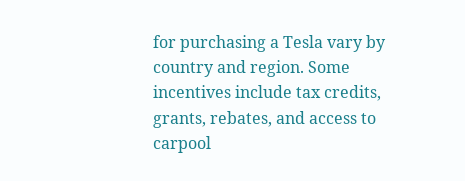for purchasing a Tesla vary by country and region. Some incentives include tax credits, grants, rebates, and access to carpool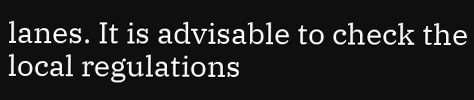lanes. It is advisable to check the local regulations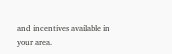and incentives available in your area.